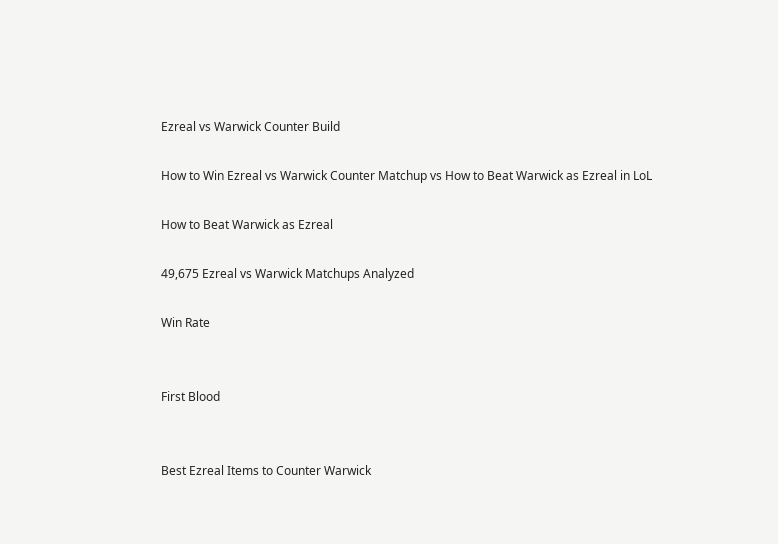Ezreal vs Warwick Counter Build

How to Win Ezreal vs Warwick Counter Matchup vs How to Beat Warwick as Ezreal in LoL

How to Beat Warwick as Ezreal

49,675 Ezreal vs Warwick Matchups Analyzed

Win Rate


First Blood


Best Ezreal Items to Counter Warwick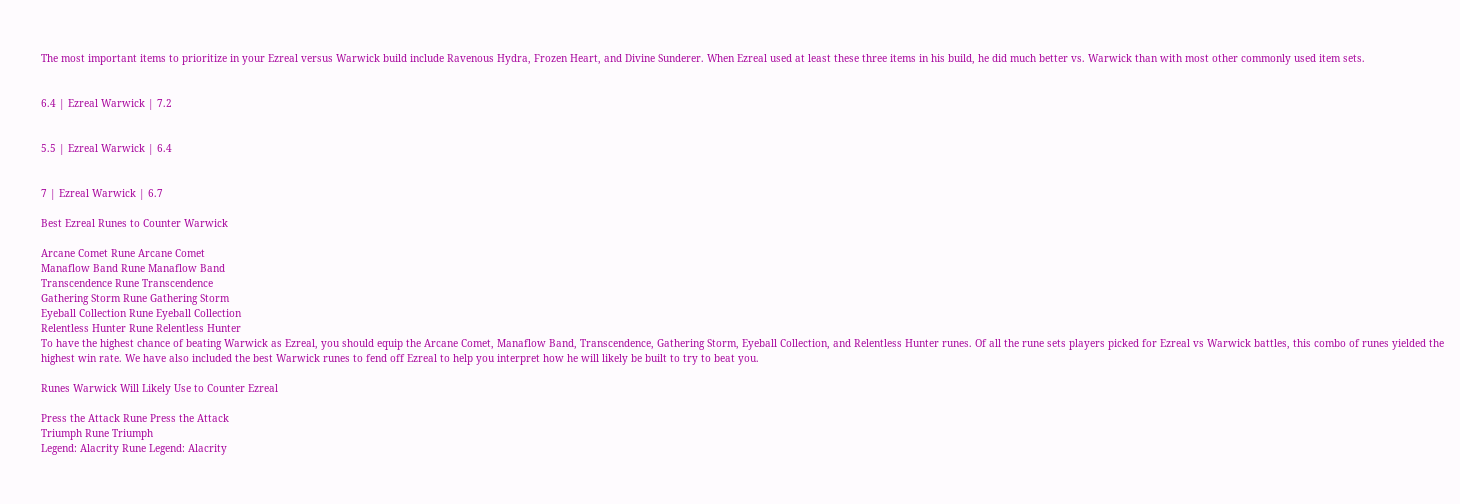The most important items to prioritize in your Ezreal versus Warwick build include Ravenous Hydra, Frozen Heart, and Divine Sunderer. When Ezreal used at least these three items in his build, he did much better vs. Warwick than with most other commonly used item sets.


6.4 | Ezreal Warwick | 7.2


5.5 | Ezreal Warwick | 6.4


7 | Ezreal Warwick | 6.7

Best Ezreal Runes to Counter Warwick

Arcane Comet Rune Arcane Comet
Manaflow Band Rune Manaflow Band
Transcendence Rune Transcendence
Gathering Storm Rune Gathering Storm
Eyeball Collection Rune Eyeball Collection
Relentless Hunter Rune Relentless Hunter
To have the highest chance of beating Warwick as Ezreal, you should equip the Arcane Comet, Manaflow Band, Transcendence, Gathering Storm, Eyeball Collection, and Relentless Hunter runes. Of all the rune sets players picked for Ezreal vs Warwick battles, this combo of runes yielded the highest win rate. We have also included the best Warwick runes to fend off Ezreal to help you interpret how he will likely be built to try to beat you.

Runes Warwick Will Likely Use to Counter Ezreal

Press the Attack Rune Press the Attack
Triumph Rune Triumph
Legend: Alacrity Rune Legend: Alacrity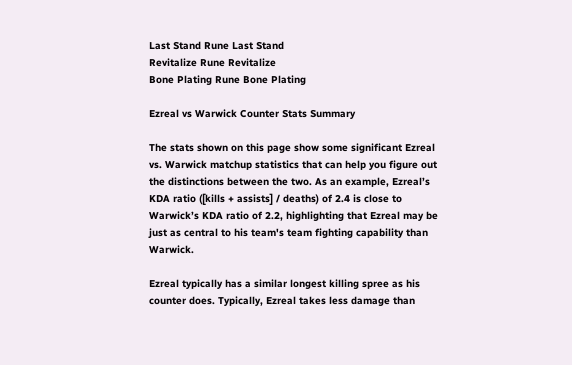Last Stand Rune Last Stand
Revitalize Rune Revitalize
Bone Plating Rune Bone Plating

Ezreal vs Warwick Counter Stats Summary

The stats shown on this page show some significant Ezreal vs. Warwick matchup statistics that can help you figure out the distinctions between the two. As an example, Ezreal’s KDA ratio ([kills + assists] / deaths) of 2.4 is close to Warwick’s KDA ratio of 2.2, highlighting that Ezreal may be just as central to his team's team fighting capability than Warwick.

Ezreal typically has a similar longest killing spree as his counter does. Typically, Ezreal takes less damage than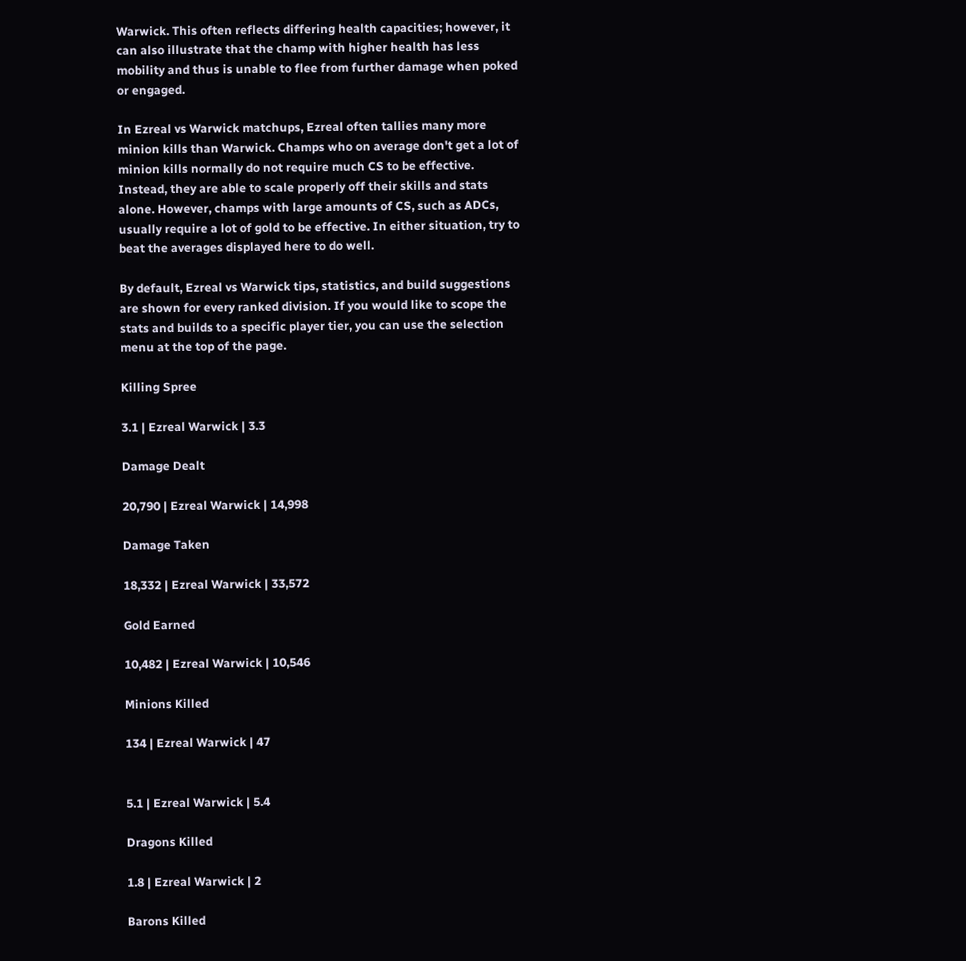Warwick. This often reflects differing health capacities; however, it can also illustrate that the champ with higher health has less mobility and thus is unable to flee from further damage when poked or engaged.

In Ezreal vs Warwick matchups, Ezreal often tallies many more minion kills than Warwick. Champs who on average don't get a lot of minion kills normally do not require much CS to be effective. Instead, they are able to scale properly off their skills and stats alone. However, champs with large amounts of CS, such as ADCs, usually require a lot of gold to be effective. In either situation, try to beat the averages displayed here to do well.

By default, Ezreal vs Warwick tips, statistics, and build suggestions are shown for every ranked division. If you would like to scope the stats and builds to a specific player tier, you can use the selection menu at the top of the page.

Killing Spree

3.1 | Ezreal Warwick | 3.3

Damage Dealt

20,790 | Ezreal Warwick | 14,998

Damage Taken

18,332 | Ezreal Warwick | 33,572

Gold Earned

10,482 | Ezreal Warwick | 10,546

Minions Killed

134 | Ezreal Warwick | 47


5.1 | Ezreal Warwick | 5.4

Dragons Killed

1.8 | Ezreal Warwick | 2

Barons Killed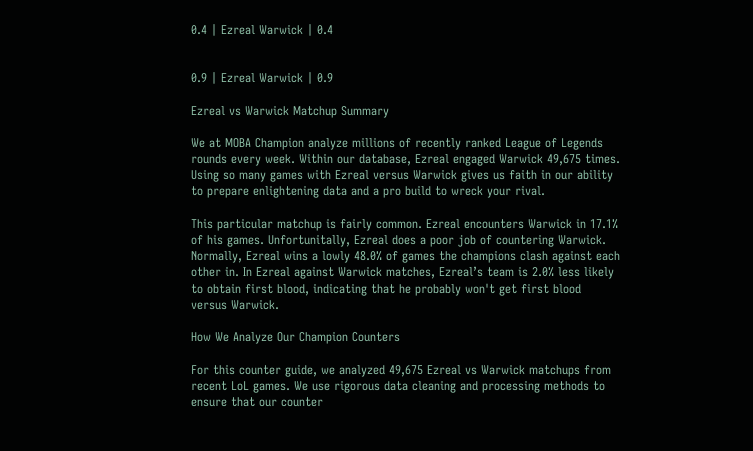0.4 | Ezreal Warwick | 0.4


0.9 | Ezreal Warwick | 0.9

Ezreal vs Warwick Matchup Summary

We at MOBA Champion analyze millions of recently ranked League of Legends rounds every week. Within our database, Ezreal engaged Warwick 49,675 times. Using so many games with Ezreal versus Warwick gives us faith in our ability to prepare enlightening data and a pro build to wreck your rival.

This particular matchup is fairly common. Ezreal encounters Warwick in 17.1% of his games. Unfortunitally, Ezreal does a poor job of countering Warwick. Normally, Ezreal wins a lowly 48.0% of games the champions clash against each other in. In Ezreal against Warwick matches, Ezreal’s team is 2.0% less likely to obtain first blood, indicating that he probably won't get first blood versus Warwick.

How We Analyze Our Champion Counters

For this counter guide, we analyzed 49,675 Ezreal vs Warwick matchups from recent LoL games. We use rigorous data cleaning and processing methods to ensure that our counter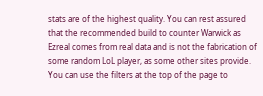stats are of the highest quality. You can rest assured that the recommended build to counter Warwick as Ezreal comes from real data and is not the fabrication of some random LoL player, as some other sites provide. You can use the filters at the top of the page to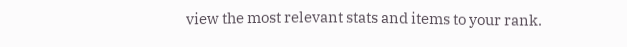view the most relevant stats and items to your rank.